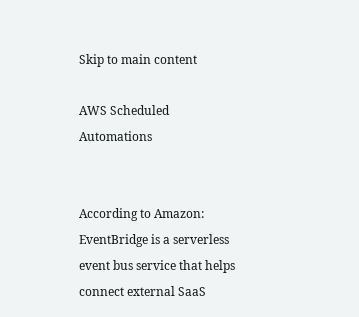Skip to main content

AWS Scheduled Automations


According to Amazon: EventBridge is a serverless event bus service that helps connect external SaaS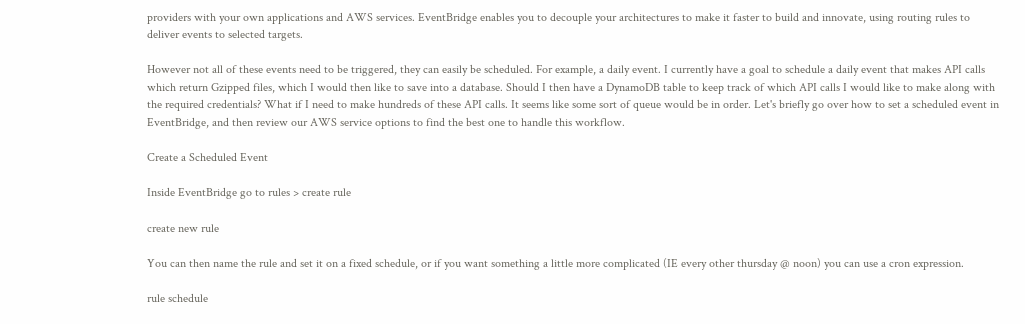providers with your own applications and AWS services. EventBridge enables you to decouple your architectures to make it faster to build and innovate, using routing rules to deliver events to selected targets.

However not all of these events need to be triggered, they can easily be scheduled. For example, a daily event. I currently have a goal to schedule a daily event that makes API calls which return Gzipped files, which I would then like to save into a database. Should I then have a DynamoDB table to keep track of which API calls I would like to make along with the required credentials? What if I need to make hundreds of these API calls. It seems like some sort of queue would be in order. Let's briefly go over how to set a scheduled event in EventBridge, and then review our AWS service options to find the best one to handle this workflow.

Create a Scheduled Event

Inside EventBridge go to rules > create rule

create new rule

You can then name the rule and set it on a fixed schedule, or if you want something a little more complicated (IE every other thursday @ noon) you can use a cron expression.

rule schedule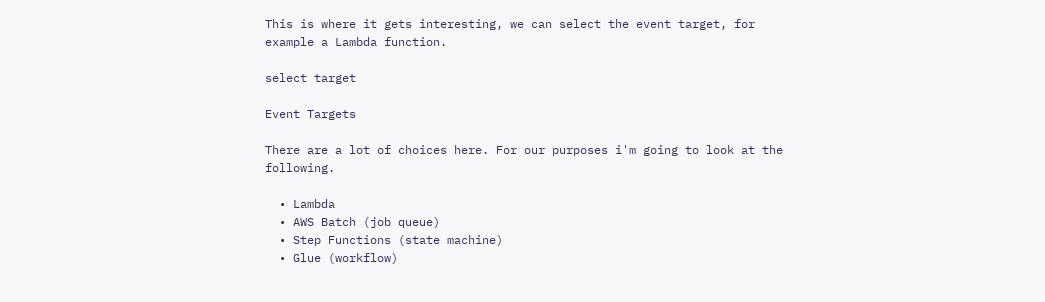This is where it gets interesting, we can select the event target, for example a Lambda function.

select target

Event Targets

There are a lot of choices here. For our purposes i'm going to look at the following.

  • Lambda
  • AWS Batch (job queue)
  • Step Functions (state machine)
  • Glue (workflow)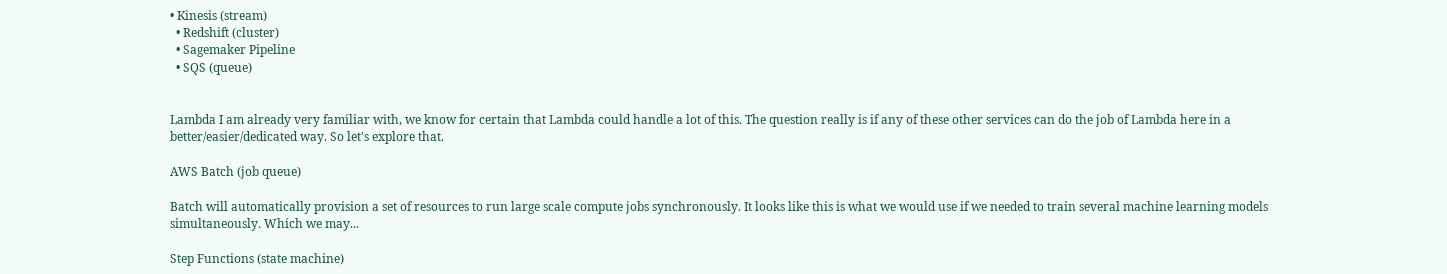• Kinesis (stream)
  • Redshift (cluster)
  • Sagemaker Pipeline
  • SQS (queue)


Lambda I am already very familiar with, we know for certain that Lambda could handle a lot of this. The question really is if any of these other services can do the job of Lambda here in a better/easier/dedicated way. So let's explore that.

AWS Batch (job queue)

Batch will automatically provision a set of resources to run large scale compute jobs synchronously. It looks like this is what we would use if we needed to train several machine learning models simultaneously. Which we may...

Step Functions (state machine)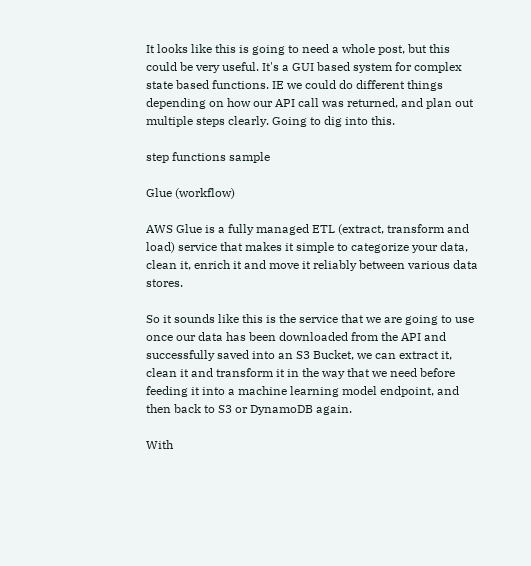It looks like this is going to need a whole post, but this could be very useful. It's a GUI based system for complex state based functions. IE we could do different things depending on how our API call was returned, and plan out multiple steps clearly. Going to dig into this.

step functions sample

Glue (workflow)

AWS Glue is a fully managed ETL (extract, transform and load) service that makes it simple to categorize your data, clean it, enrich it and move it reliably between various data stores.

So it sounds like this is the service that we are going to use once our data has been downloaded from the API and successfully saved into an S3 Bucket, we can extract it, clean it and transform it in the way that we need before feeding it into a machine learning model endpoint, and then back to S3 or DynamoDB again.

With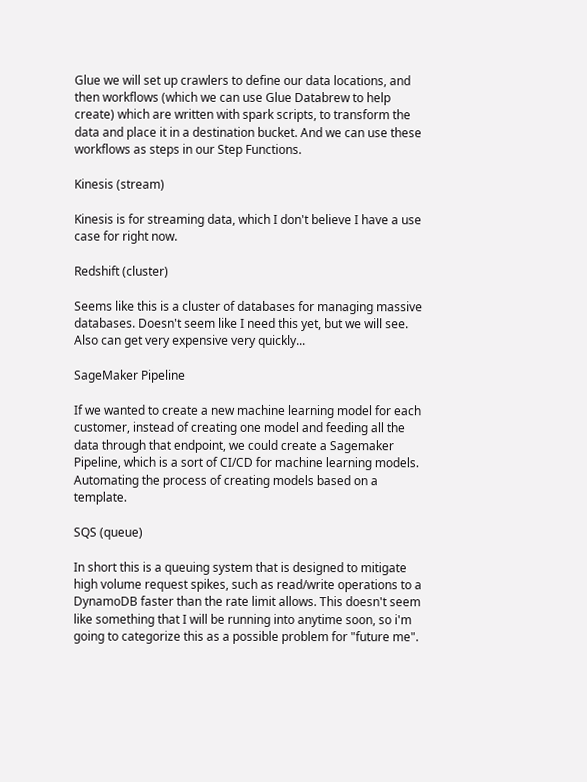Glue we will set up crawlers to define our data locations, and then workflows (which we can use Glue Databrew to help create) which are written with spark scripts, to transform the data and place it in a destination bucket. And we can use these workflows as steps in our Step Functions.

Kinesis (stream)

Kinesis is for streaming data, which I don't believe I have a use case for right now.

Redshift (cluster)

Seems like this is a cluster of databases for managing massive databases. Doesn't seem like I need this yet, but we will see. Also can get very expensive very quickly...

SageMaker Pipeline

If we wanted to create a new machine learning model for each customer, instead of creating one model and feeding all the data through that endpoint, we could create a Sagemaker Pipeline, which is a sort of CI/CD for machine learning models. Automating the process of creating models based on a template.

SQS (queue)

In short this is a queuing system that is designed to mitigate high volume request spikes, such as read/write operations to a DynamoDB faster than the rate limit allows. This doesn't seem like something that I will be running into anytime soon, so i'm going to categorize this as a possible problem for "future me".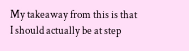My takeaway from this is that I should actually be at step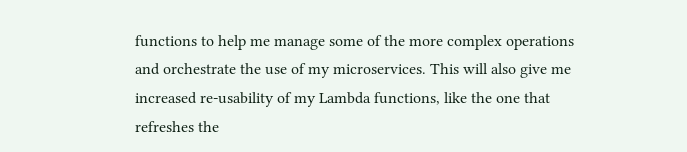functions to help me manage some of the more complex operations and orchestrate the use of my microservices. This will also give me increased re-usability of my Lambda functions, like the one that refreshes the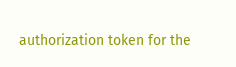authorization token for the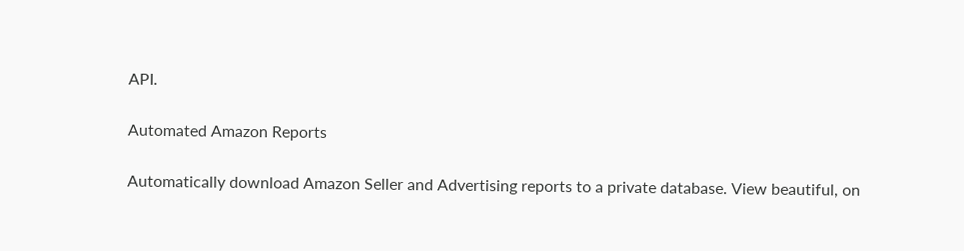API.

Automated Amazon Reports

Automatically download Amazon Seller and Advertising reports to a private database. View beautiful, on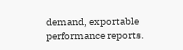demand, exportable performance reports.